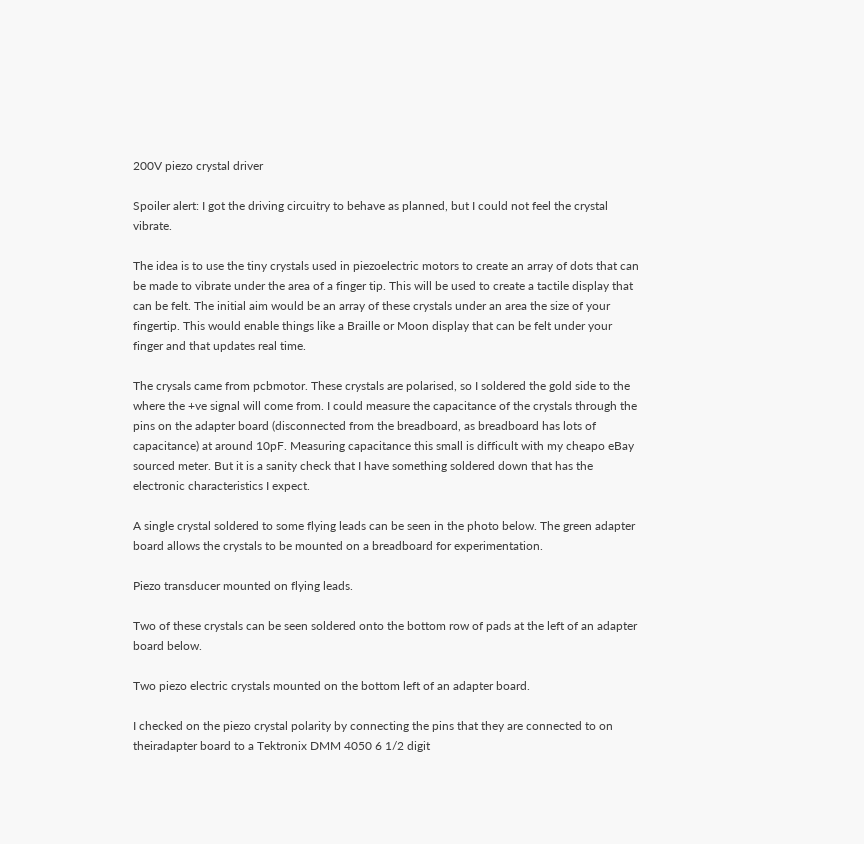200V piezo crystal driver

Spoiler alert: I got the driving circuitry to behave as planned, but I could not feel the crystal vibrate.

The idea is to use the tiny crystals used in piezoelectric motors to create an array of dots that can be made to vibrate under the area of a finger tip. This will be used to create a tactile display that can be felt. The initial aim would be an array of these crystals under an area the size of your fingertip. This would enable things like a Braille or Moon display that can be felt under your finger and that updates real time.

The crysals came from pcbmotor. These crystals are polarised, so I soldered the gold side to the where the +ve signal will come from. I could measure the capacitance of the crystals through the pins on the adapter board (disconnected from the breadboard, as breadboard has lots of capacitance) at around 10pF. Measuring capacitance this small is difficult with my cheapo eBay sourced meter. But it is a sanity check that I have something soldered down that has the electronic characteristics I expect.

A single crystal soldered to some flying leads can be seen in the photo below. The green adapter board allows the crystals to be mounted on a breadboard for experimentation.

Piezo transducer mounted on flying leads.

Two of these crystals can be seen soldered onto the bottom row of pads at the left of an adapter board below.

Two piezo electric crystals mounted on the bottom left of an adapter board.

I checked on the piezo crystal polarity by connecting the pins that they are connected to on theiradapter board to a Tektronix DMM 4050 6 1/2 digit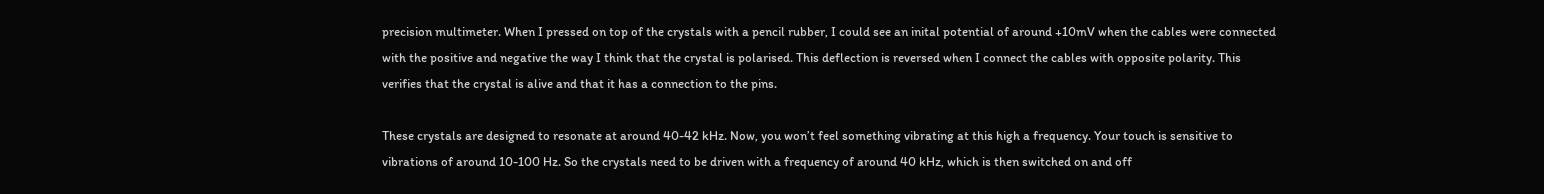precision multimeter. When I pressed on top of the crystals with a pencil rubber, I could see an inital potential of around +10mV when the cables were connected with the positive and negative the way I think that the crystal is polarised. This deflection is reversed when I connect the cables with opposite polarity. This verifies that the crystal is alive and that it has a connection to the pins.

These crystals are designed to resonate at around 40-42 kHz. Now, you won’t feel something vibrating at this high a frequency. Your touch is sensitive to vibrations of around 10-100 Hz. So the crystals need to be driven with a frequency of around 40 kHz, which is then switched on and off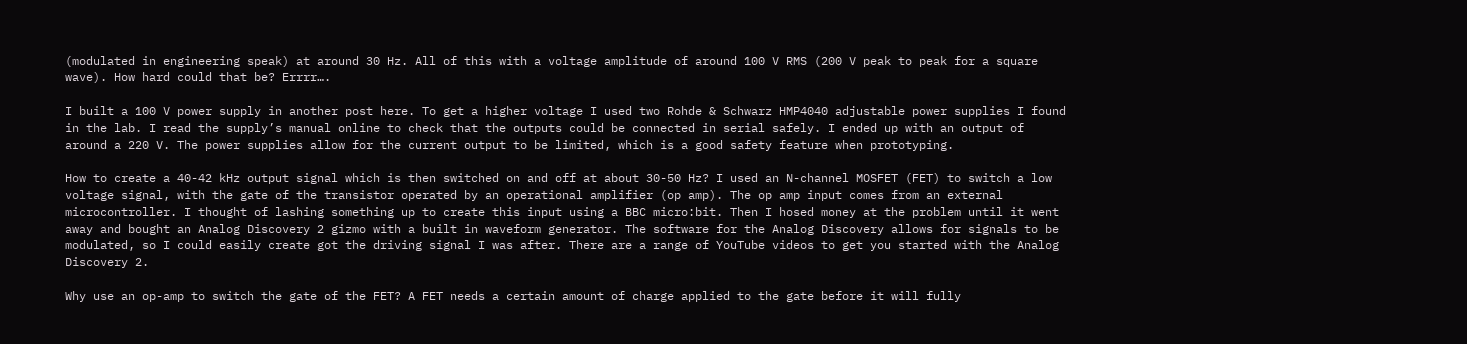(modulated in engineering speak) at around 30 Hz. All of this with a voltage amplitude of around 100 V RMS (200 V peak to peak for a square wave). How hard could that be? Errrr….

I built a 100 V power supply in another post here. To get a higher voltage I used two Rohde & Schwarz HMP4040 adjustable power supplies I found in the lab. I read the supply’s manual online to check that the outputs could be connected in serial safely. I ended up with an output of around a 220 V. The power supplies allow for the current output to be limited, which is a good safety feature when prototyping.

How to create a 40-42 kHz output signal which is then switched on and off at about 30-50 Hz? I used an N-channel MOSFET (FET) to switch a low voltage signal, with the gate of the transistor operated by an operational amplifier (op amp). The op amp input comes from an external microcontroller. I thought of lashing something up to create this input using a BBC micro:bit. Then I hosed money at the problem until it went away and bought an Analog Discovery 2 gizmo with a built in waveform generator. The software for the Analog Discovery allows for signals to be modulated, so I could easily create got the driving signal I was after. There are a range of YouTube videos to get you started with the Analog Discovery 2.

Why use an op-amp to switch the gate of the FET? A FET needs a certain amount of charge applied to the gate before it will fully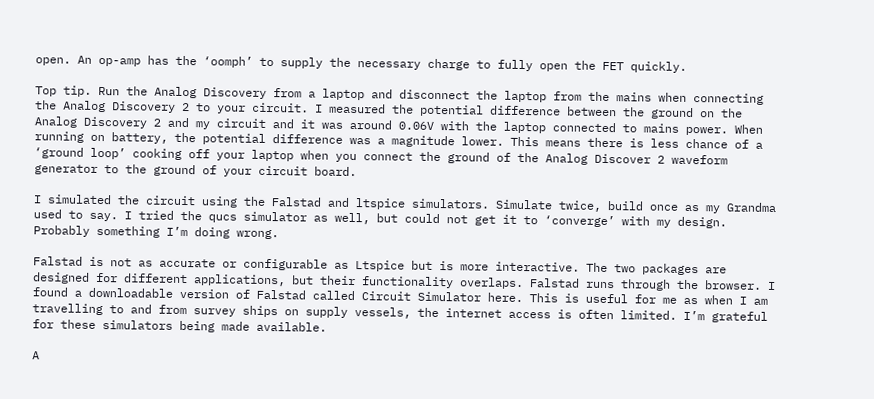open. An op-amp has the ‘oomph’ to supply the necessary charge to fully open the FET quickly.

Top tip. Run the Analog Discovery from a laptop and disconnect the laptop from the mains when connecting the Analog Discovery 2 to your circuit. I measured the potential difference between the ground on the Analog Discovery 2 and my circuit and it was around 0.06V with the laptop connected to mains power. When running on battery, the potential difference was a magnitude lower. This means there is less chance of a ‘ground loop’ cooking off your laptop when you connect the ground of the Analog Discover 2 waveform generator to the ground of your circuit board.

I simulated the circuit using the Falstad and ltspice simulators. Simulate twice, build once as my Grandma used to say. I tried the qucs simulator as well, but could not get it to ‘converge’ with my design. Probably something I’m doing wrong.

Falstad is not as accurate or configurable as Ltspice but is more interactive. The two packages are designed for different applications, but their functionality overlaps. Falstad runs through the browser. I found a downloadable version of Falstad called Circuit Simulator here. This is useful for me as when I am travelling to and from survey ships on supply vessels, the internet access is often limited. I’m grateful for these simulators being made available.

A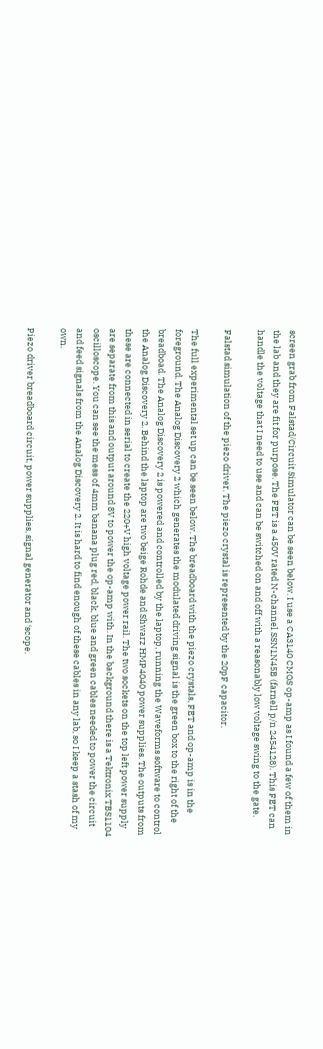screen grab from Falstad/Circuit Simulator can be seen below. I use a CA3140 CMOS op-amp as I found a few of them in the lab and they are fit for purpose. The FET is a 450V rated N-channel SSN1N45B (farnell p/n 2454128). This FET can handle the voltage that I need to use and can be switched on and off with a reasonably low voltage swing to the gate.

Falstad simulation of the piezo driver. The piezo crystal is represented by the 20pF capacitor.

The full experimental set up can be seen below. The breadboard with the piezo crystals, FET and op-amp is in the foreground. The Analog Discovery 2 which generates the modulated driving signal is the green box to the right of the breadboad. The Analog Discovery 2 is powered and controlled by the laptop, running the Waveforms software to control the Analog Discovery 2. Behind the laptop are two beige Rohde and Shwarz HMP4040 power supplies. The outputs from these are connected in serial to create the 220+V high voltage power rail. The two sockets on the top left power supply are separate from this and output around 8V to power the op-amp with. In the background there is a Tektronix TBS1104 oscilloscope. You can see the mess of 4mm banana plug red, black, blue and green cables needed to power the circuit and feed signals from the Analog Discovery 2. It is hard to find enough of these cables in any lab, so I keep a stash of my own.

Piezo driver breadboard circuit, power supplies, signal generator and ‘scope.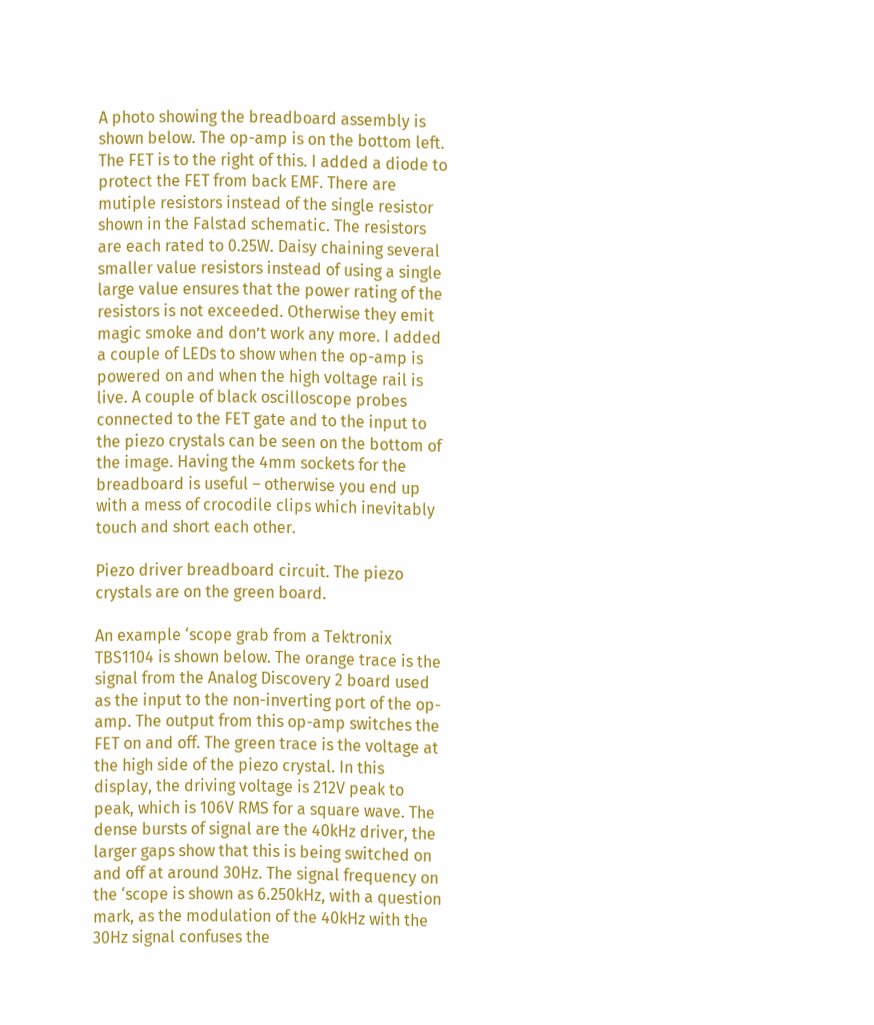A photo showing the breadboard assembly is shown below. The op-amp is on the bottom left. The FET is to the right of this. I added a diode to protect the FET from back EMF. There are mutiple resistors instead of the single resistor shown in the Falstad schematic. The resistors are each rated to 0.25W. Daisy chaining several smaller value resistors instead of using a single large value ensures that the power rating of the resistors is not exceeded. Otherwise they emit magic smoke and don’t work any more. I added a couple of LEDs to show when the op-amp is powered on and when the high voltage rail is live. A couple of black oscilloscope probes connected to the FET gate and to the input to the piezo crystals can be seen on the bottom of the image. Having the 4mm sockets for the breadboard is useful – otherwise you end up with a mess of crocodile clips which inevitably touch and short each other.

Piezo driver breadboard circuit. The piezo crystals are on the green board.

An example ‘scope grab from a Tektronix TBS1104 is shown below. The orange trace is the signal from the Analog Discovery 2 board used as the input to the non-inverting port of the op-amp. The output from this op-amp switches the FET on and off. The green trace is the voltage at the high side of the piezo crystal. In this display, the driving voltage is 212V peak to peak, which is 106V RMS for a square wave. The dense bursts of signal are the 40kHz driver, the larger gaps show that this is being switched on and off at around 30Hz. The signal frequency on the ‘scope is shown as 6.250kHz, with a question mark, as the modulation of the 40kHz with the 30Hz signal confuses the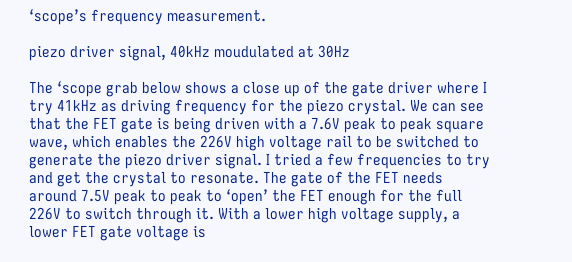‘scope’s frequency measurement.

piezo driver signal, 40kHz moudulated at 30Hz

The ‘scope grab below shows a close up of the gate driver where I try 41kHz as driving frequency for the piezo crystal. We can see that the FET gate is being driven with a 7.6V peak to peak square wave, which enables the 226V high voltage rail to be switched to generate the piezo driver signal. I tried a few frequencies to try and get the crystal to resonate. The gate of the FET needs around 7.5V peak to peak to ‘open’ the FET enough for the full 226V to switch through it. With a lower high voltage supply, a lower FET gate voltage is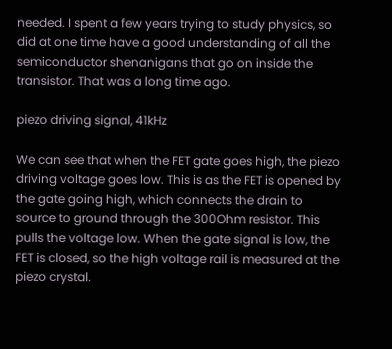needed. I spent a few years trying to study physics, so did at one time have a good understanding of all the semiconductor shenanigans that go on inside the transistor. That was a long time ago.

piezo driving signal, 41kHz

We can see that when the FET gate goes high, the piezo driving voltage goes low. This is as the FET is opened by the gate going high, which connects the drain to source to ground through the 300Ohm resistor. This pulls the voltage low. When the gate signal is low, the FET is closed, so the high voltage rail is measured at the piezo crystal.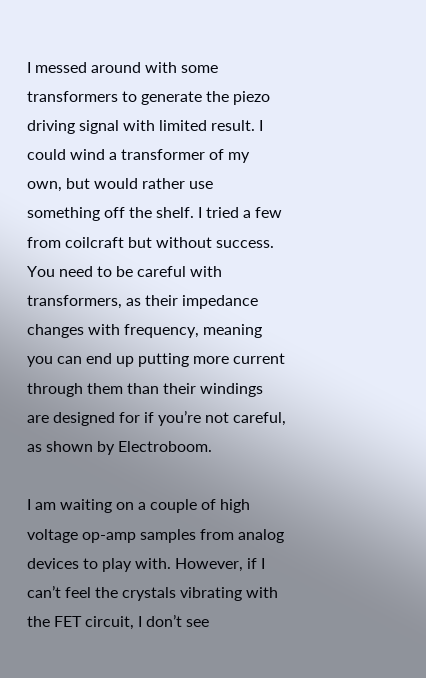I messed around with some transformers to generate the piezo driving signal with limited result. I could wind a transformer of my own, but would rather use something off the shelf. I tried a few from coilcraft but without success. You need to be careful with transformers, as their impedance changes with frequency, meaning you can end up putting more current through them than their windings are designed for if you’re not careful, as shown by Electroboom.

I am waiting on a couple of high voltage op-amp samples from analog devices to play with. However, if I can’t feel the crystals vibrating with the FET circuit, I don’t see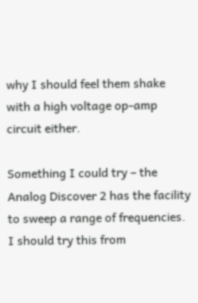why I should feel them shake with a high voltage op-amp circuit either.

Something I could try – the Analog Discover 2 has the facility to sweep a range of frequencies. I should try this from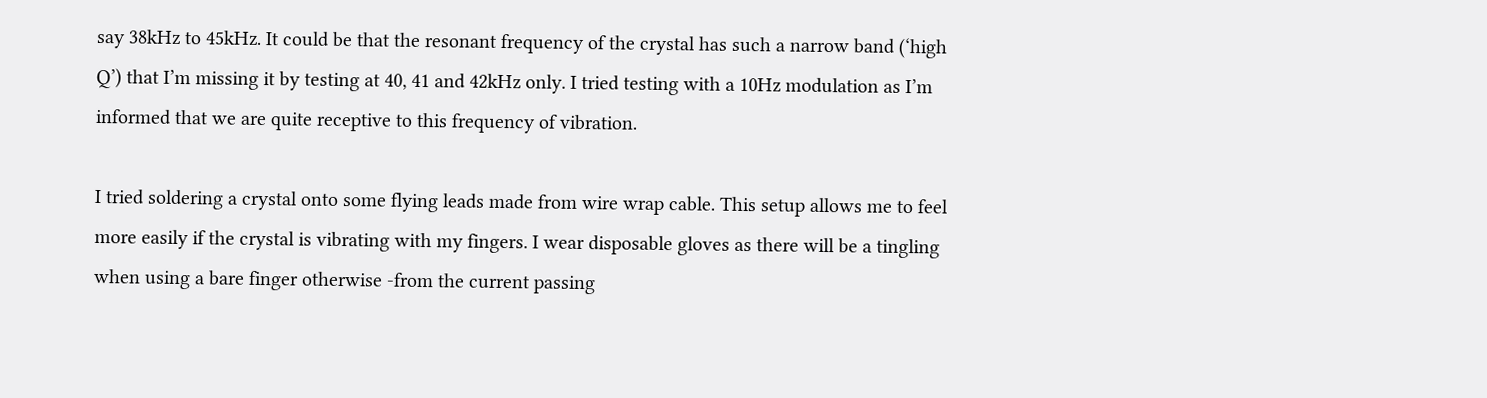say 38kHz to 45kHz. It could be that the resonant frequency of the crystal has such a narrow band (‘high Q’) that I’m missing it by testing at 40, 41 and 42kHz only. I tried testing with a 10Hz modulation as I’m informed that we are quite receptive to this frequency of vibration.

I tried soldering a crystal onto some flying leads made from wire wrap cable. This setup allows me to feel more easily if the crystal is vibrating with my fingers. I wear disposable gloves as there will be a tingling when using a bare finger otherwise -from the current passing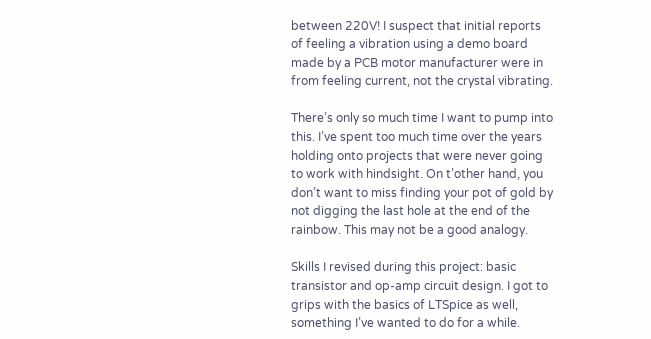between 220V! I suspect that initial reports of feeling a vibration using a demo board made by a PCB motor manufacturer were in from feeling current, not the crystal vibrating.

There’s only so much time I want to pump into this. I’ve spent too much time over the years holding onto projects that were never going to work with hindsight. On t’other hand, you don’t want to miss finding your pot of gold by not digging the last hole at the end of the rainbow. This may not be a good analogy.

Skills I revised during this project: basic transistor and op-amp circuit design. I got to grips with the basics of LTSpice as well, something I’ve wanted to do for a while.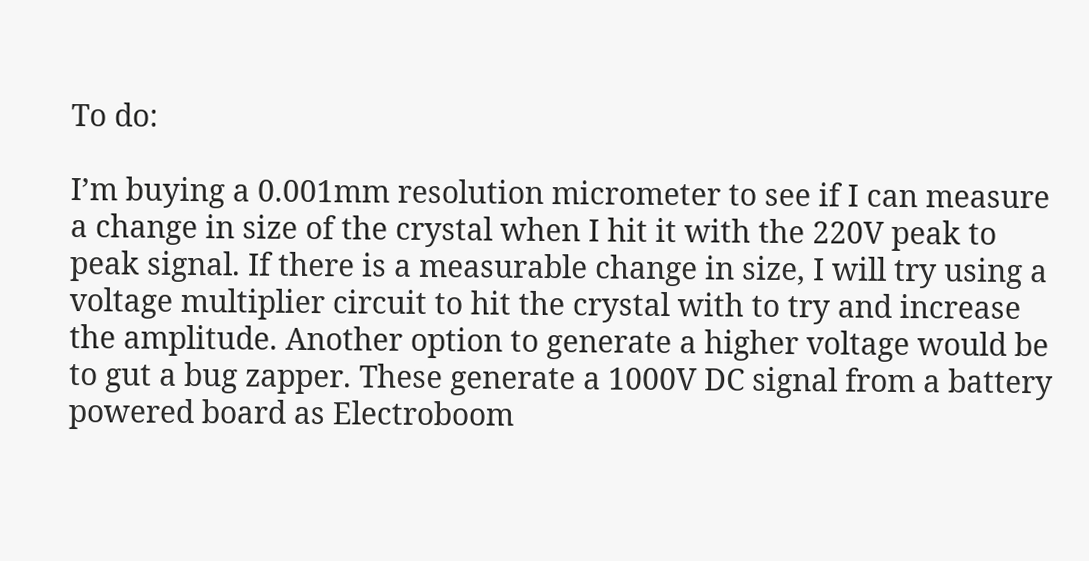To do:

I’m buying a 0.001mm resolution micrometer to see if I can measure a change in size of the crystal when I hit it with the 220V peak to peak signal. If there is a measurable change in size, I will try using a voltage multiplier circuit to hit the crystal with to try and increase the amplitude. Another option to generate a higher voltage would be to gut a bug zapper. These generate a 1000V DC signal from a battery powered board as Electroboom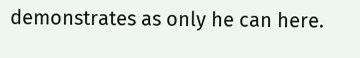demonstrates as only he can here.